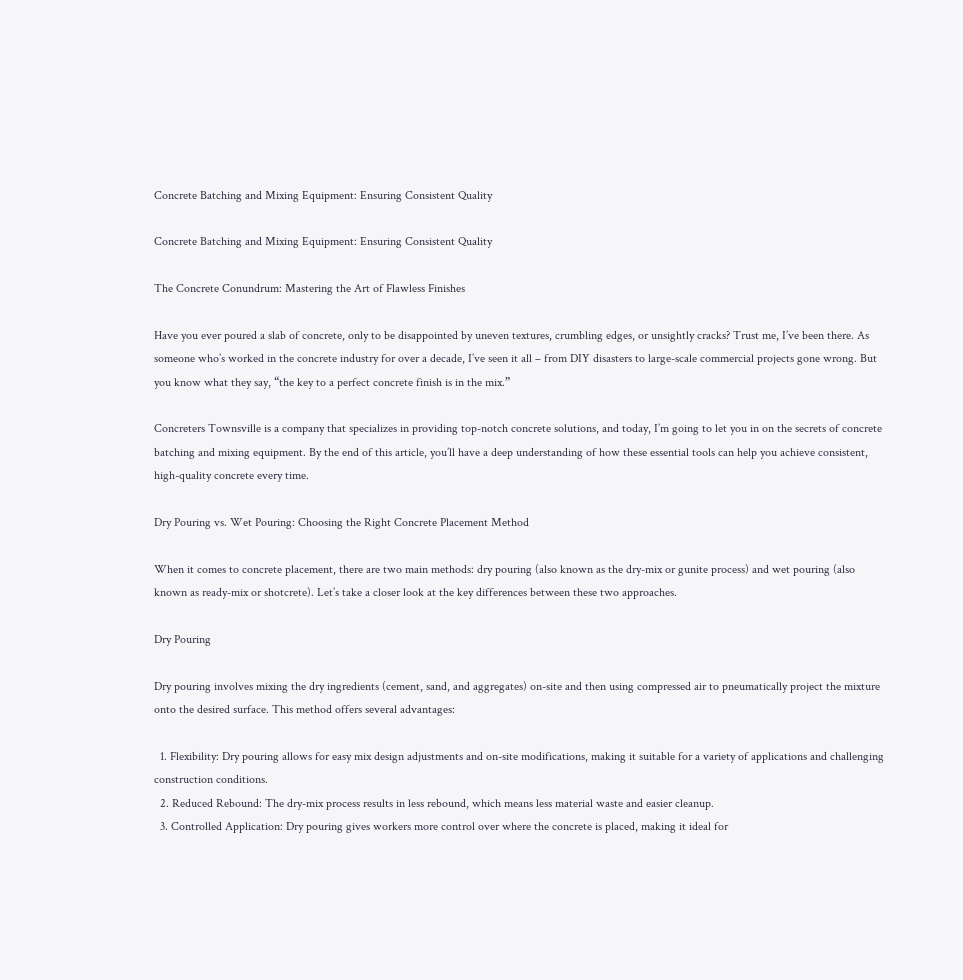Concrete Batching and Mixing Equipment: Ensuring Consistent Quality

Concrete Batching and Mixing Equipment: Ensuring Consistent Quality

The Concrete Conundrum: Mastering the Art of Flawless Finishes

Have you ever poured a slab of concrete, only to be disappointed by uneven textures, crumbling edges, or unsightly cracks? Trust me, I’ve been there. As someone who’s worked in the concrete industry for over a decade, I’ve seen it all – from DIY disasters to large-scale commercial projects gone wrong. But you know what they say, “the key to a perfect concrete finish is in the mix.”

Concreters Townsville is a company that specializes in providing top-notch concrete solutions, and today, I’m going to let you in on the secrets of concrete batching and mixing equipment. By the end of this article, you’ll have a deep understanding of how these essential tools can help you achieve consistent, high-quality concrete every time.

Dry Pouring vs. Wet Pouring: Choosing the Right Concrete Placement Method

When it comes to concrete placement, there are two main methods: dry pouring (also known as the dry-mix or gunite process) and wet pouring (also known as ready-mix or shotcrete). Let’s take a closer look at the key differences between these two approaches.

Dry Pouring

Dry pouring involves mixing the dry ingredients (cement, sand, and aggregates) on-site and then using compressed air to pneumatically project the mixture onto the desired surface. This method offers several advantages:

  1. Flexibility: Dry pouring allows for easy mix design adjustments and on-site modifications, making it suitable for a variety of applications and challenging construction conditions.
  2. Reduced Rebound: The dry-mix process results in less rebound, which means less material waste and easier cleanup.
  3. Controlled Application: Dry pouring gives workers more control over where the concrete is placed, making it ideal for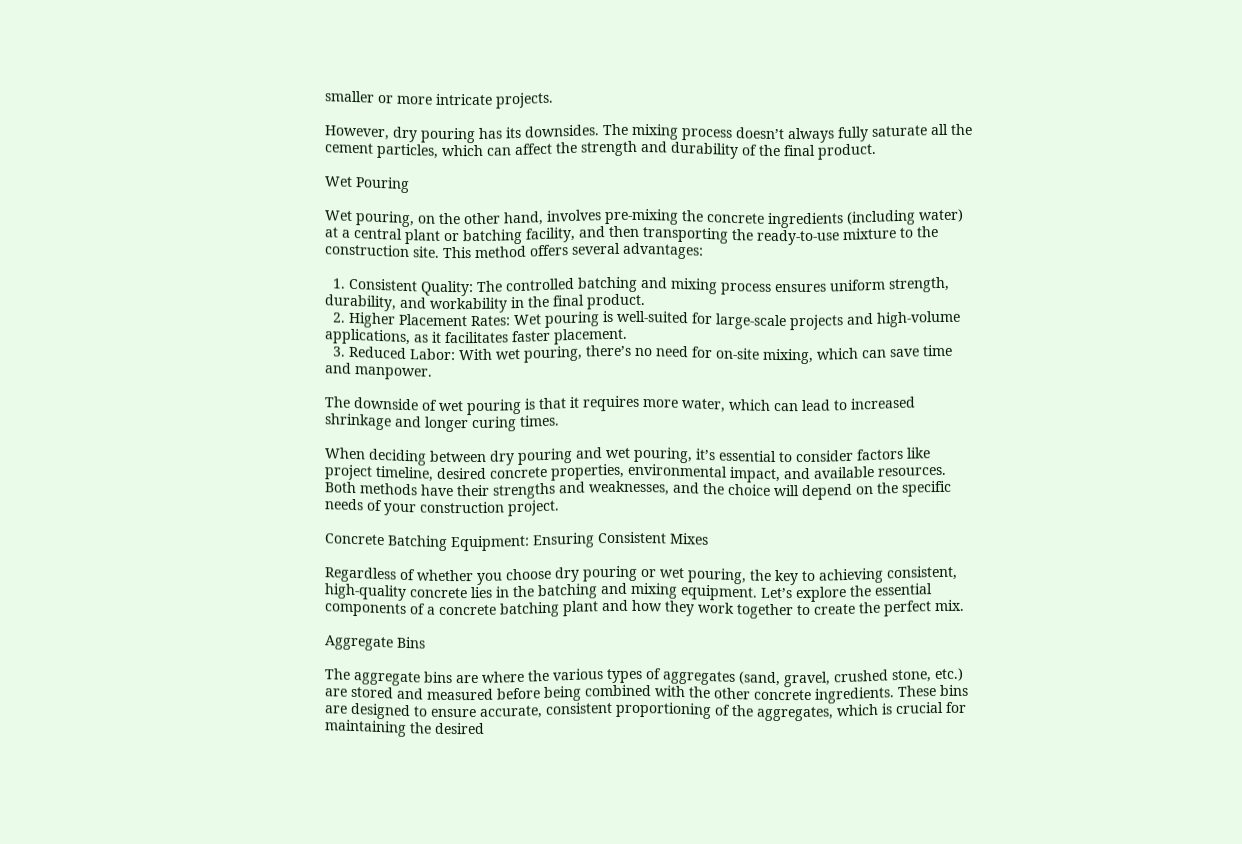smaller or more intricate projects.

However, dry pouring has its downsides. The mixing process doesn’t always fully saturate all the cement particles, which can affect the strength and durability of the final product.

Wet Pouring

Wet pouring, on the other hand, involves pre-mixing the concrete ingredients (including water) at a central plant or batching facility, and then transporting the ready-to-use mixture to the construction site. This method offers several advantages:

  1. Consistent Quality: The controlled batching and mixing process ensures uniform strength, durability, and workability in the final product.
  2. Higher Placement Rates: Wet pouring is well-suited for large-scale projects and high-volume applications, as it facilitates faster placement.
  3. Reduced Labor: With wet pouring, there’s no need for on-site mixing, which can save time and manpower.

The downside of wet pouring is that it requires more water, which can lead to increased shrinkage and longer curing times.

When deciding between dry pouring and wet pouring, it’s essential to consider factors like project timeline, desired concrete properties, environmental impact, and available resources. Both methods have their strengths and weaknesses, and the choice will depend on the specific needs of your construction project.

Concrete Batching Equipment: Ensuring Consistent Mixes

Regardless of whether you choose dry pouring or wet pouring, the key to achieving consistent, high-quality concrete lies in the batching and mixing equipment. Let’s explore the essential components of a concrete batching plant and how they work together to create the perfect mix.

Aggregate Bins

The aggregate bins are where the various types of aggregates (sand, gravel, crushed stone, etc.) are stored and measured before being combined with the other concrete ingredients. These bins are designed to ensure accurate, consistent proportioning of the aggregates, which is crucial for maintaining the desired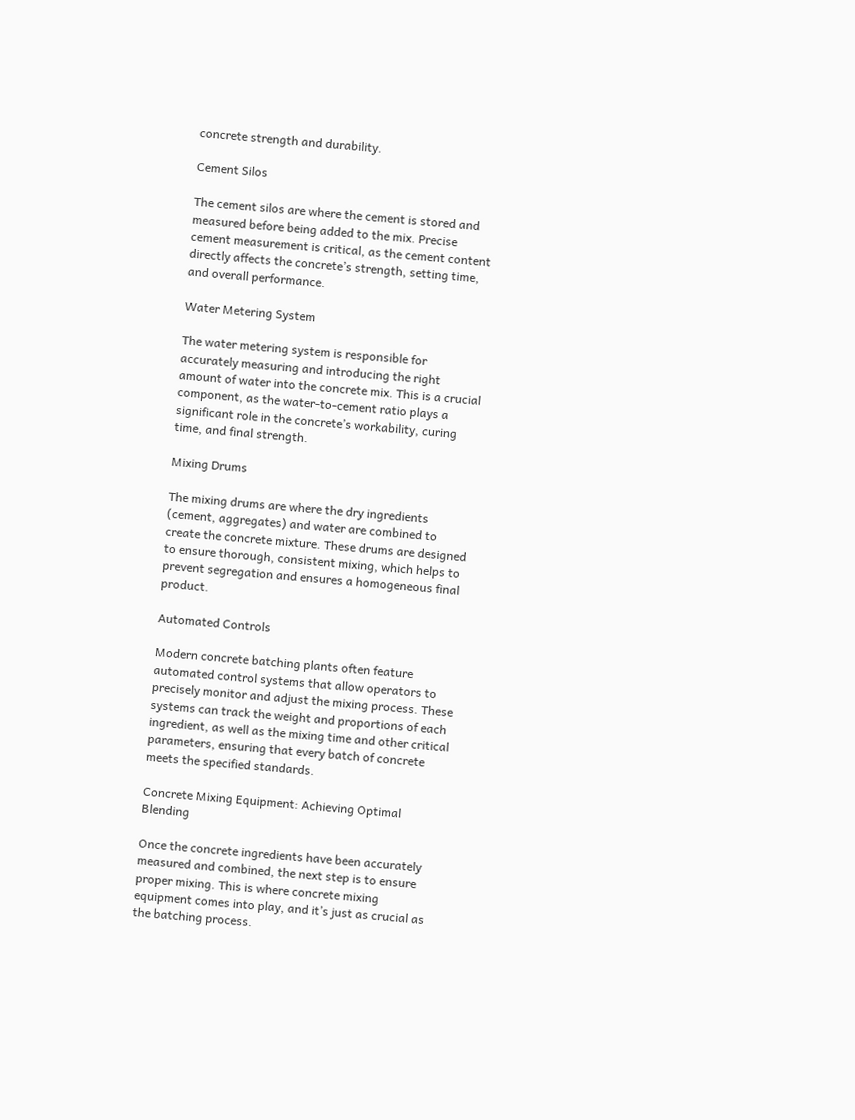concrete strength and durability.

Cement Silos

The cement silos are where the cement is stored and measured before being added to the mix. Precise cement measurement is critical, as the cement content directly affects the concrete’s strength, setting time, and overall performance.

Water Metering System

The water metering system is responsible for accurately measuring and introducing the right amount of water into the concrete mix. This is a crucial component, as the water-to-cement ratio plays a significant role in the concrete’s workability, curing time, and final strength.

Mixing Drums

The mixing drums are where the dry ingredients (cement, aggregates) and water are combined to create the concrete mixture. These drums are designed to ensure thorough, consistent mixing, which helps to prevent segregation and ensures a homogeneous final product.

Automated Controls

Modern concrete batching plants often feature automated control systems that allow operators to precisely monitor and adjust the mixing process. These systems can track the weight and proportions of each ingredient, as well as the mixing time and other critical parameters, ensuring that every batch of concrete meets the specified standards.

Concrete Mixing Equipment: Achieving Optimal Blending

Once the concrete ingredients have been accurately measured and combined, the next step is to ensure proper mixing. This is where concrete mixing equipment comes into play, and it’s just as crucial as the batching process.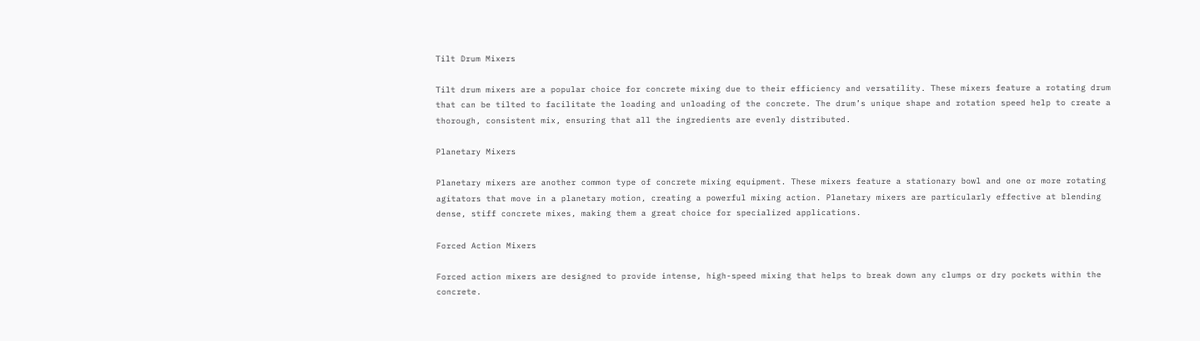Tilt Drum Mixers

Tilt drum mixers are a popular choice for concrete mixing due to their efficiency and versatility. These mixers feature a rotating drum that can be tilted to facilitate the loading and unloading of the concrete. The drum’s unique shape and rotation speed help to create a thorough, consistent mix, ensuring that all the ingredients are evenly distributed.

Planetary Mixers

Planetary mixers are another common type of concrete mixing equipment. These mixers feature a stationary bowl and one or more rotating agitators that move in a planetary motion, creating a powerful mixing action. Planetary mixers are particularly effective at blending dense, stiff concrete mixes, making them a great choice for specialized applications.

Forced Action Mixers

Forced action mixers are designed to provide intense, high-speed mixing that helps to break down any clumps or dry pockets within the concrete.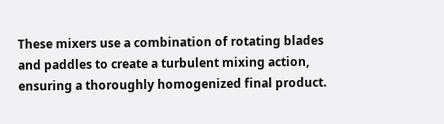These mixers use a combination of rotating blades and paddles to create a turbulent mixing action, ensuring a thoroughly homogenized final product.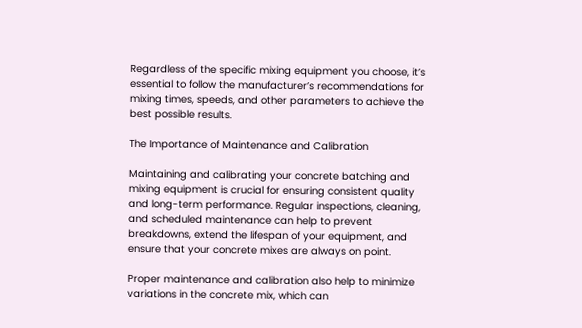Regardless of the specific mixing equipment you choose, it’s essential to follow the manufacturer’s recommendations for mixing times, speeds, and other parameters to achieve the best possible results.

The Importance of Maintenance and Calibration

Maintaining and calibrating your concrete batching and mixing equipment is crucial for ensuring consistent quality and long-term performance. Regular inspections, cleaning, and scheduled maintenance can help to prevent breakdowns, extend the lifespan of your equipment, and ensure that your concrete mixes are always on point.

Proper maintenance and calibration also help to minimize variations in the concrete mix, which can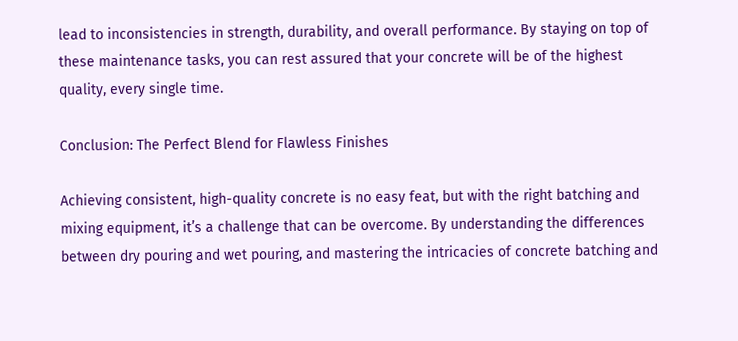lead to inconsistencies in strength, durability, and overall performance. By staying on top of these maintenance tasks, you can rest assured that your concrete will be of the highest quality, every single time.

Conclusion: The Perfect Blend for Flawless Finishes

Achieving consistent, high-quality concrete is no easy feat, but with the right batching and mixing equipment, it’s a challenge that can be overcome. By understanding the differences between dry pouring and wet pouring, and mastering the intricacies of concrete batching and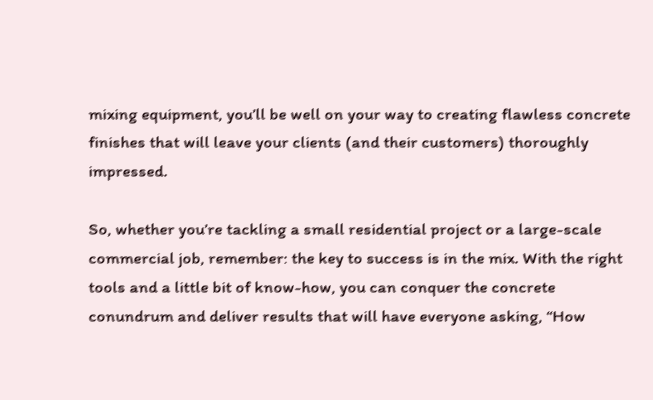mixing equipment, you’ll be well on your way to creating flawless concrete finishes that will leave your clients (and their customers) thoroughly impressed.

So, whether you’re tackling a small residential project or a large-scale commercial job, remember: the key to success is in the mix. With the right tools and a little bit of know-how, you can conquer the concrete conundrum and deliver results that will have everyone asking, “How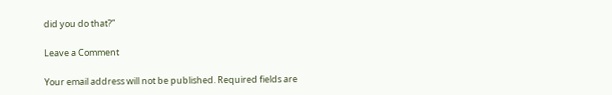did you do that?”

Leave a Comment

Your email address will not be published. Required fields are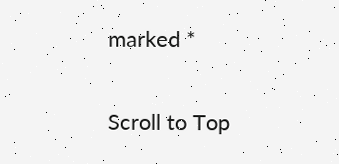marked *

Scroll to Top